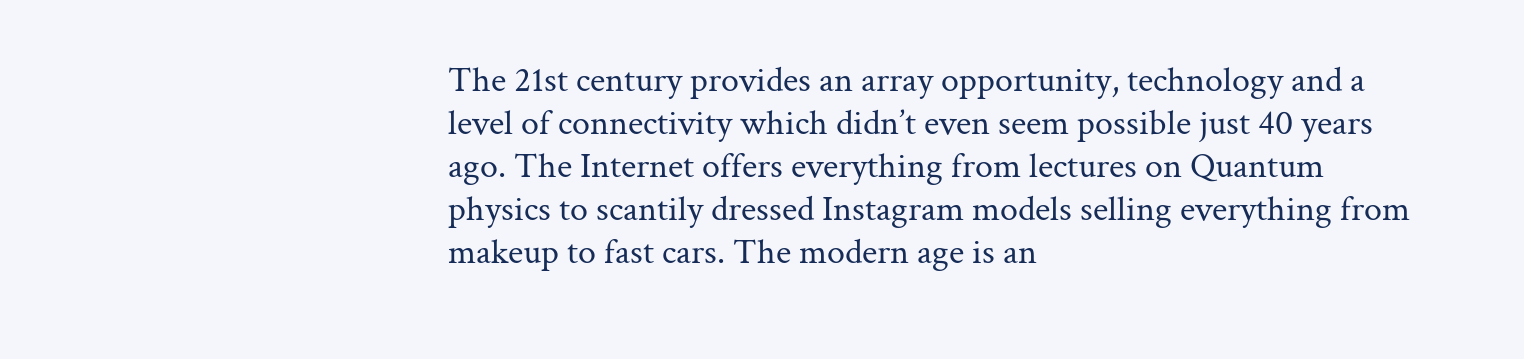The 21st century provides an array opportunity, technology and a level of connectivity which didn’t even seem possible just 40 years ago. The Internet offers everything from lectures on Quantum physics to scantily dressed Instagram models selling everything from makeup to fast cars. The modern age is an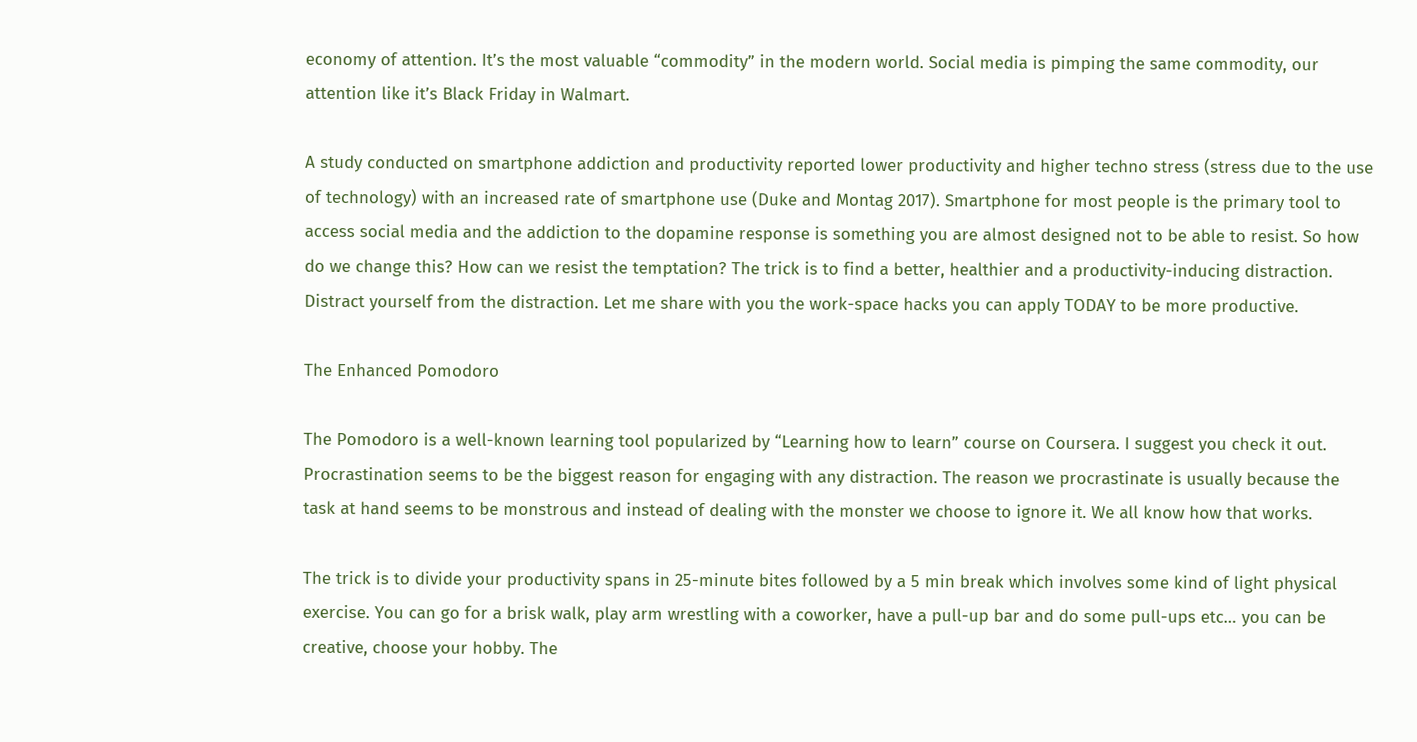economy of attention. It’s the most valuable “commodity” in the modern world. Social media is pimping the same commodity, our attention like it’s Black Friday in Walmart.

A study conducted on smartphone addiction and productivity reported lower productivity and higher techno stress (stress due to the use of technology) with an increased rate of smartphone use (Duke and Montag 2017). Smartphone for most people is the primary tool to access social media and the addiction to the dopamine response is something you are almost designed not to be able to resist. So how do we change this? How can we resist the temptation? The trick is to find a better, healthier and a productivity-inducing distraction. Distract yourself from the distraction. Let me share with you the work-space hacks you can apply TODAY to be more productive.

The Enhanced Pomodoro

The Pomodoro is a well-known learning tool popularized by “Learning how to learn” course on Coursera. I suggest you check it out. Procrastination seems to be the biggest reason for engaging with any distraction. The reason we procrastinate is usually because the task at hand seems to be monstrous and instead of dealing with the monster we choose to ignore it. We all know how that works.

The trick is to divide your productivity spans in 25-minute bites followed by a 5 min break which involves some kind of light physical exercise. You can go for a brisk walk, play arm wrestling with a coworker, have a pull-up bar and do some pull-ups etc… you can be creative, choose your hobby. The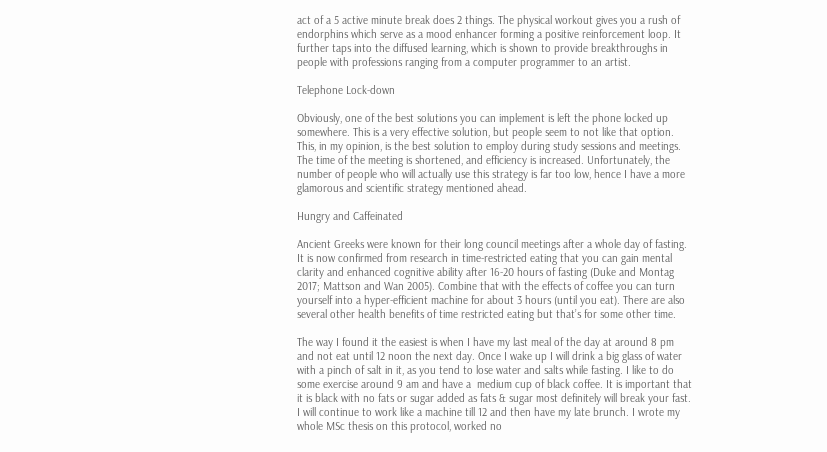act of a 5 active minute break does 2 things. The physical workout gives you a rush of endorphins which serve as a mood enhancer forming a positive reinforcement loop. It further taps into the diffused learning, which is shown to provide breakthroughs in people with professions ranging from a computer programmer to an artist.

Telephone Lock-down

Obviously, one of the best solutions you can implement is left the phone locked up somewhere. This is a very effective solution, but people seem to not like that option.  This, in my opinion, is the best solution to employ during study sessions and meetings. The time of the meeting is shortened, and efficiency is increased. Unfortunately, the number of people who will actually use this strategy is far too low, hence I have a more glamorous and scientific strategy mentioned ahead.

Hungry and Caffeinated

Ancient Greeks were known for their long council meetings after a whole day of fasting. It is now confirmed from research in time-restricted eating that you can gain mental clarity and enhanced cognitive ability after 16-20 hours of fasting (Duke and Montag 2017; Mattson and Wan 2005). Combine that with the effects of coffee you can turn yourself into a hyper-efficient machine for about 3 hours (until you eat). There are also several other health benefits of time restricted eating but that’s for some other time.

The way I found it the easiest is when I have my last meal of the day at around 8 pm and not eat until 12 noon the next day. Once I wake up I will drink a big glass of water with a pinch of salt in it, as you tend to lose water and salts while fasting. I like to do some exercise around 9 am and have a  medium cup of black coffee. It is important that it is black with no fats or sugar added as fats & sugar most definitely will break your fast. I will continue to work like a machine till 12 and then have my late brunch. I wrote my whole MSc thesis on this protocol, worked no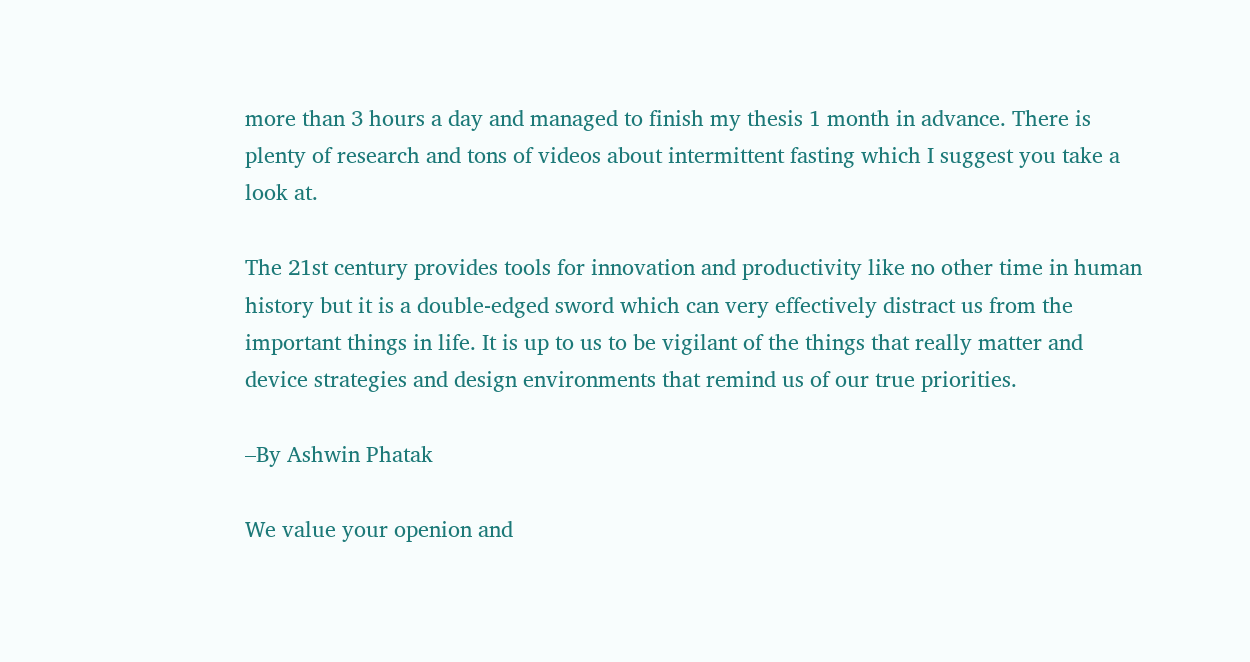more than 3 hours a day and managed to finish my thesis 1 month in advance. There is plenty of research and tons of videos about intermittent fasting which I suggest you take a look at.

The 21st century provides tools for innovation and productivity like no other time in human history but it is a double-edged sword which can very effectively distract us from the important things in life. It is up to us to be vigilant of the things that really matter and device strategies and design environments that remind us of our true priorities.

–By Ashwin Phatak

We value your openion and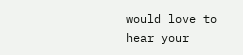would love to hear your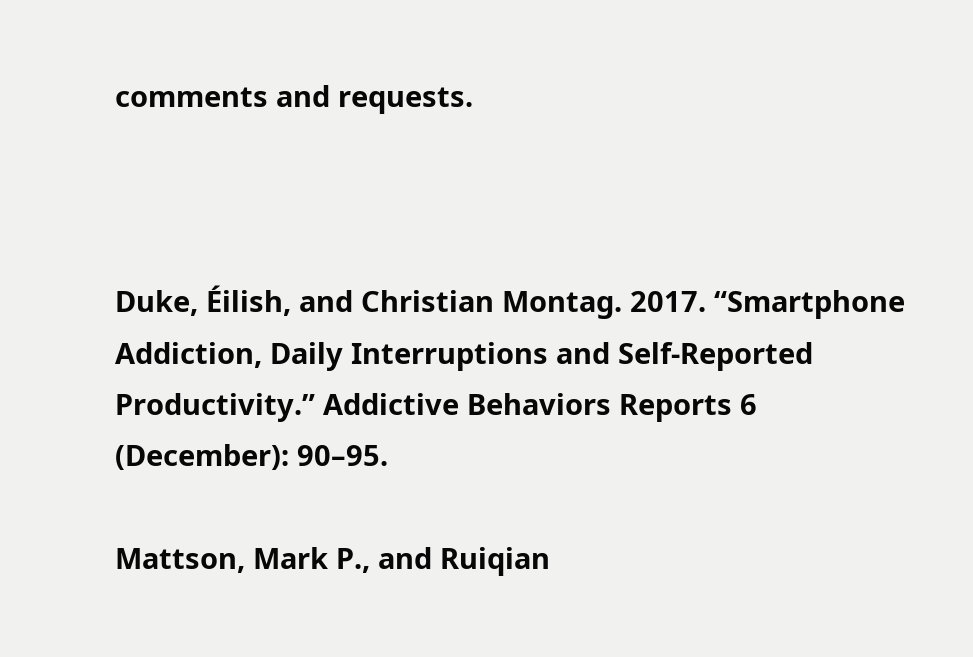comments and requests.



Duke, Éilish, and Christian Montag. 2017. “Smartphone Addiction, Daily Interruptions and Self-Reported Productivity.” Addictive Behaviors Reports 6 (December): 90–95.

Mattson, Mark P., and Ruiqian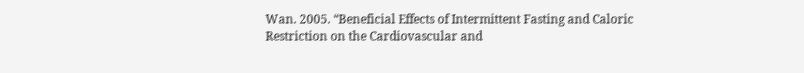Wan. 2005. “Beneficial Effects of Intermittent Fasting and Caloric Restriction on the Cardiovascular and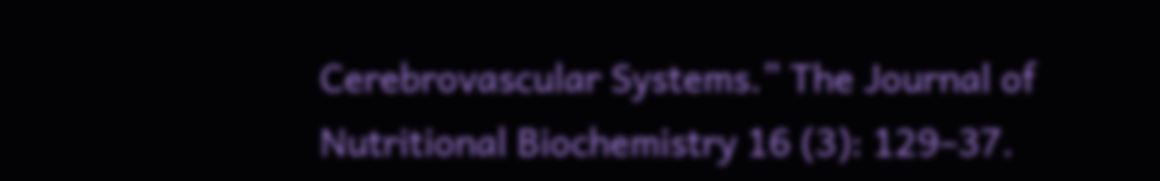Cerebrovascular Systems.” The Journal of Nutritional Biochemistry 16 (3): 129–37.